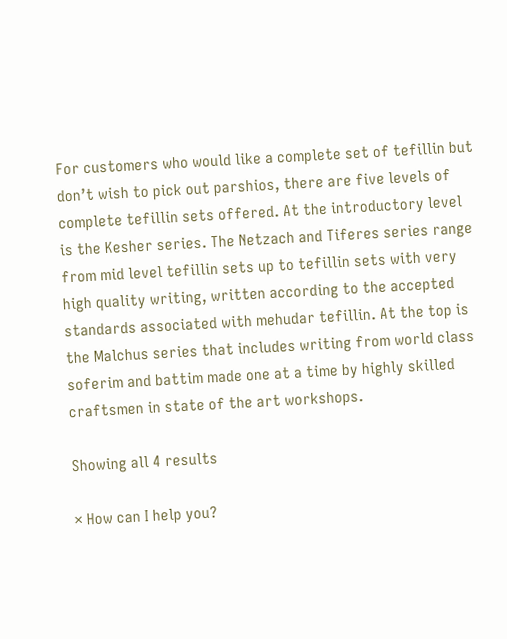For customers who would like a complete set of tefillin but don’t wish to pick out parshios, there are five levels of complete tefillin sets offered. At the introductory level is the Kesher series. The Netzach and Tiferes series range from mid level tefillin sets up to tefillin sets with very high quality writing, written according to the accepted standards associated with mehudar tefillin. At the top is the Malchus series that includes writing from world class soferim and battim made one at a time by highly skilled craftsmen in state of the art workshops.

Showing all 4 results

× How can I help you?